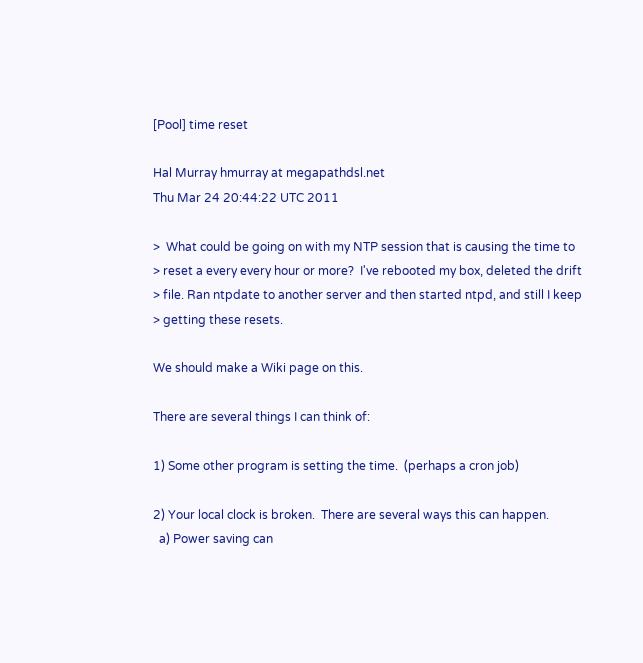[Pool] time reset

Hal Murray hmurray at megapathdsl.net
Thu Mar 24 20:44:22 UTC 2011

>  What could be going on with my NTP session that is causing the time to
> reset a every every hour or more?  I've rebooted my box, deleted the drift
> file. Ran ntpdate to another server and then started ntpd, and still I keep
> getting these resets.

We should make a Wiki page on this.

There are several things I can think of:

1) Some other program is setting the time.  (perhaps a cron job)

2) Your local clock is broken.  There are several ways this can happen.
  a) Power saving can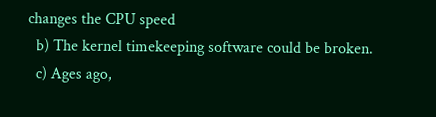changes the CPU speed
  b) The kernel timekeeping software could be broken.
  c) Ages ago,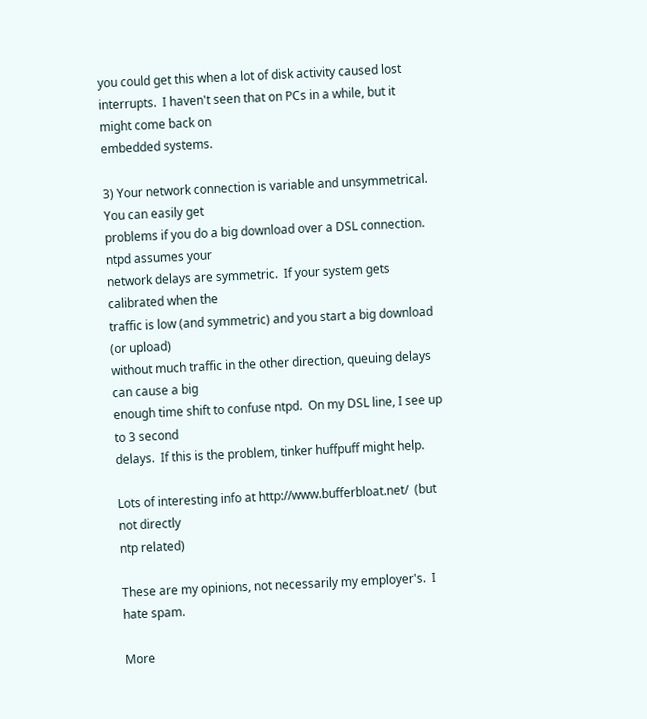you could get this when a lot of disk activity caused lost
interrupts.  I haven't seen that on PCs in a while, but it might come back on
embedded systems.

3) Your network connection is variable and unsymmetrical.  You can easily get
problems if you do a big download over a DSL connection.  ntpd assumes your
network delays are symmetric.  If your system gets calibrated when the
traffic is low (and symmetric) and you start a big download (or upload)
without much traffic in the other direction, queuing delays can cause a big
enough time shift to confuse ntpd.  On my DSL line, I see up to 3 second
delays.  If this is the problem, tinker huffpuff might help.

Lots of interesting info at http://www.bufferbloat.net/  (but not directly
ntp related)

These are my opinions, not necessarily my employer's.  I hate spam.

More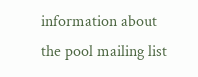information about the pool mailing list